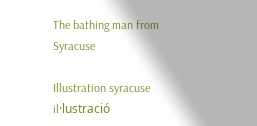The bathing man from Syracuse

Illustration syracuse
il·lustració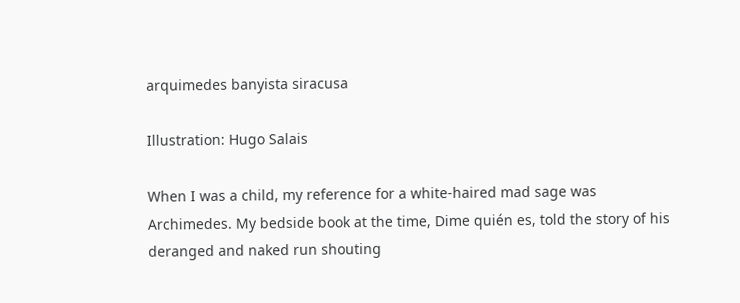arquimedes banyista siracusa

Illustration: Hugo Salais

When I was a child, my reference for a white-haired mad sage was Archimedes. My bedside book at the time, Dime quién es, told the story of his deranged and naked run shouting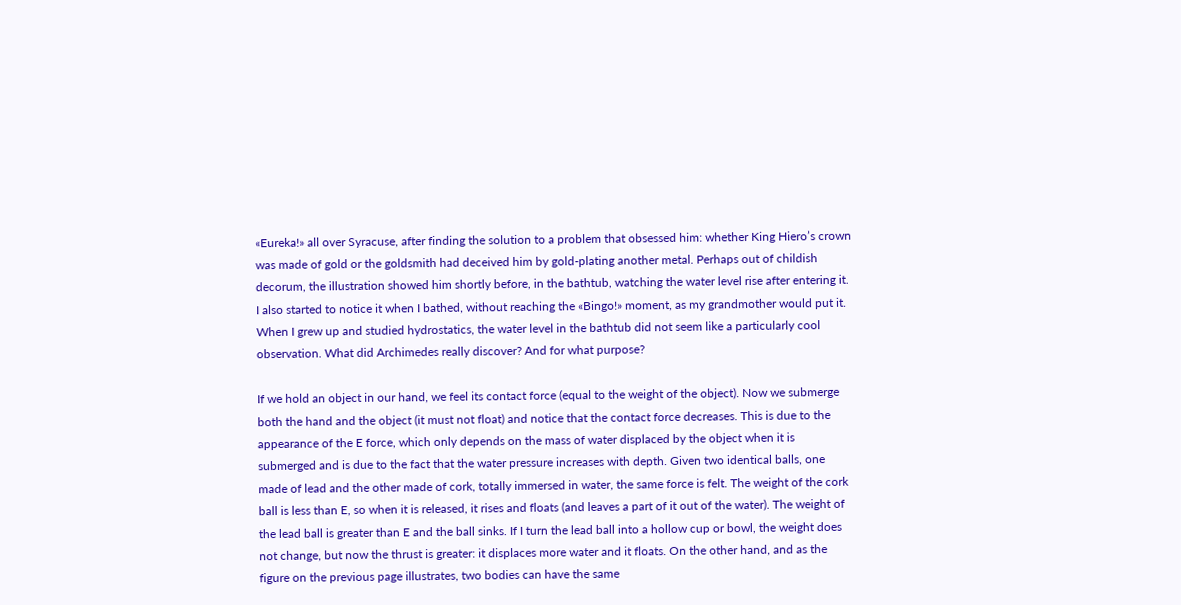«Eureka!» all over Syracuse, after finding the solution to a problem that obsessed him: whether King Hiero’s crown was made of gold or the goldsmith had deceived him by gold-plating another metal. Perhaps out of childish decorum, the illustration showed him shortly before, in the bathtub, watching the water level rise after entering it. I also started to notice it when I bathed, without reaching the «Bingo!» moment, as my grandmother would put it. When I grew up and studied hydrostatics, the water level in the bathtub did not seem like a particularly cool observation. What did Archimedes really discover? And for what purpose?

If we hold an object in our hand, we feel its contact force (equal to the weight of the object). Now we submerge both the hand and the object (it must not float) and notice that the contact force decreases. This is due to the appearance of the E force, which only depends on the mass of water displaced by the object when it is submerged and is due to the fact that the water pressure increases with depth. Given two identical balls, one made of lead and the other made of cork, totally immersed in water, the same force is felt. The weight of the cork ball is less than E, so when it is released, it rises and floats (and leaves a part of it out of the water). The weight of the lead ball is greater than E and the ball sinks. If I turn the lead ball into a hollow cup or bowl, the weight does not change, but now the thrust is greater: it displaces more water and it floats. On the other hand, and as the figure on the previous page illustrates, two bodies can have the same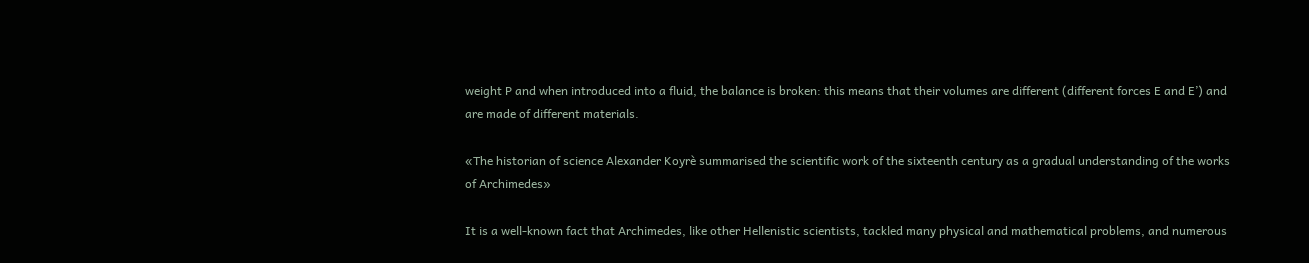weight P and when introduced into a fluid, the balance is broken: this means that their volumes are different (different forces E and E’) and are made of different materials.

«The historian of science Alexander Koyrè summarised the scientific work of the sixteenth century as a gradual understanding of the works of Archimedes»

It is a well-known fact that Archimedes, like other Hellenistic scientists, tackled many physical and mathematical problems, and numerous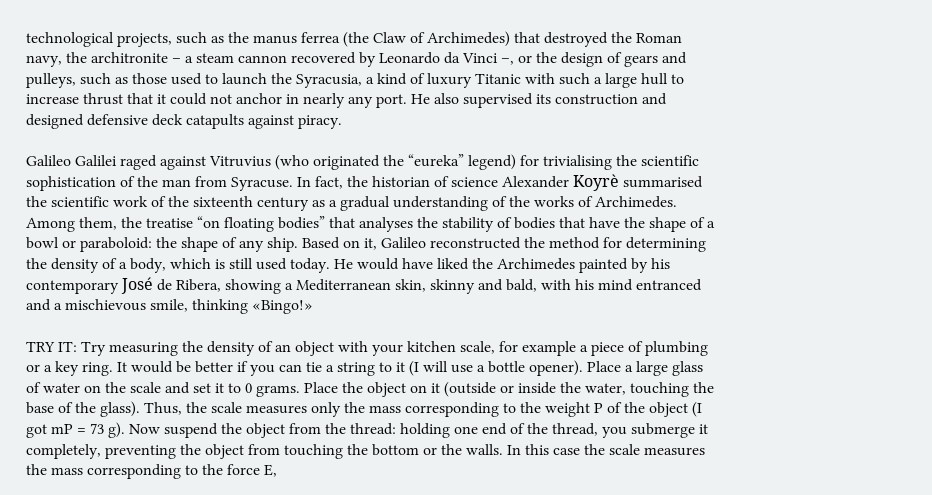technological projects, such as the manus ferrea (the Claw of Archimedes) that destroyed the Roman navy, the architronite – a steam cannon recovered by Leonardo da Vinci –, or the design of gears and pulleys, such as those used to launch the Syracusia, a kind of luxury Titanic with such a large hull to increase thrust that it could not anchor in nearly any port. He also supervised its construction and designed defensive deck catapults against piracy.

Galileo Galilei raged against Vitruvius (who originated the “eureka” legend) for trivialising the scientific sophistication of the man from Syracuse. In fact, the historian of science Alexander Koyrè summarised the scientific work of the sixteenth century as a gradual understanding of the works of Archimedes. Among them, the treatise “on floating bodies” that analyses the stability of bodies that have the shape of a bowl or paraboloid: the shape of any ship. Based on it, Galileo reconstructed the method for determining the density of a body, which is still used today. He would have liked the Archimedes painted by his contemporary José de Ribera, showing a Mediterranean skin, skinny and bald, with his mind entranced and a mischievous smile, thinking «Bingo!»

TRY IT: Try measuring the density of an object with your kitchen scale, for example a piece of plumbing or a key ring. It would be better if you can tie a string to it (I will use a bottle opener). Place a large glass of water on the scale and set it to 0 grams. Place the object on it (outside or inside the water, touching the base of the glass). Thus, the scale measures only the mass corresponding to the weight P of the object (I got mP = 73 g). Now suspend the object from the thread: holding one end of the thread, you submerge it completely, preventing the object from touching the bottom or the walls. In this case the scale measures the mass corresponding to the force E,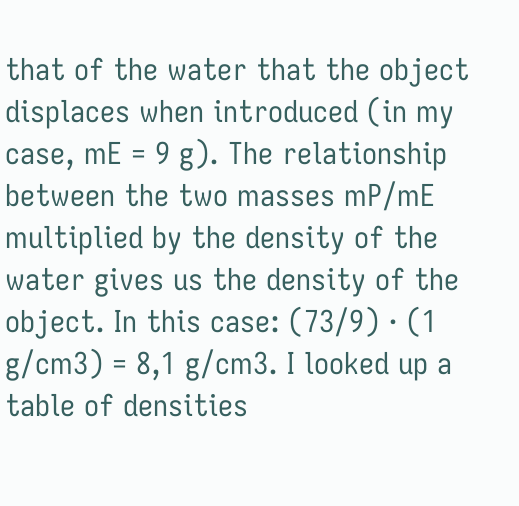that of the water that the object displaces when introduced (in my case, mE = 9 g). The relationship between the two masses mP/mE multiplied by the density of the water gives us the density of the object. In this case: (73/9) · (1 g/cm3) = 8,1 g/cm3. I looked up a table of densities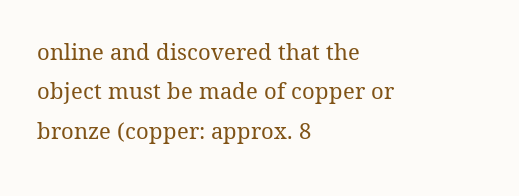online and discovered that the object must be made of copper or bronze (copper: approx. 8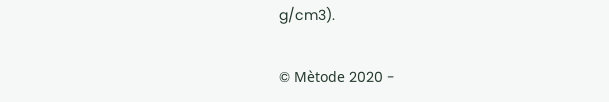g/cm3).

© Mètode 2020 -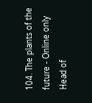104. The plants of the future - Online only
Head of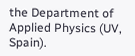the Department of Applied Physics (UV, Spain).